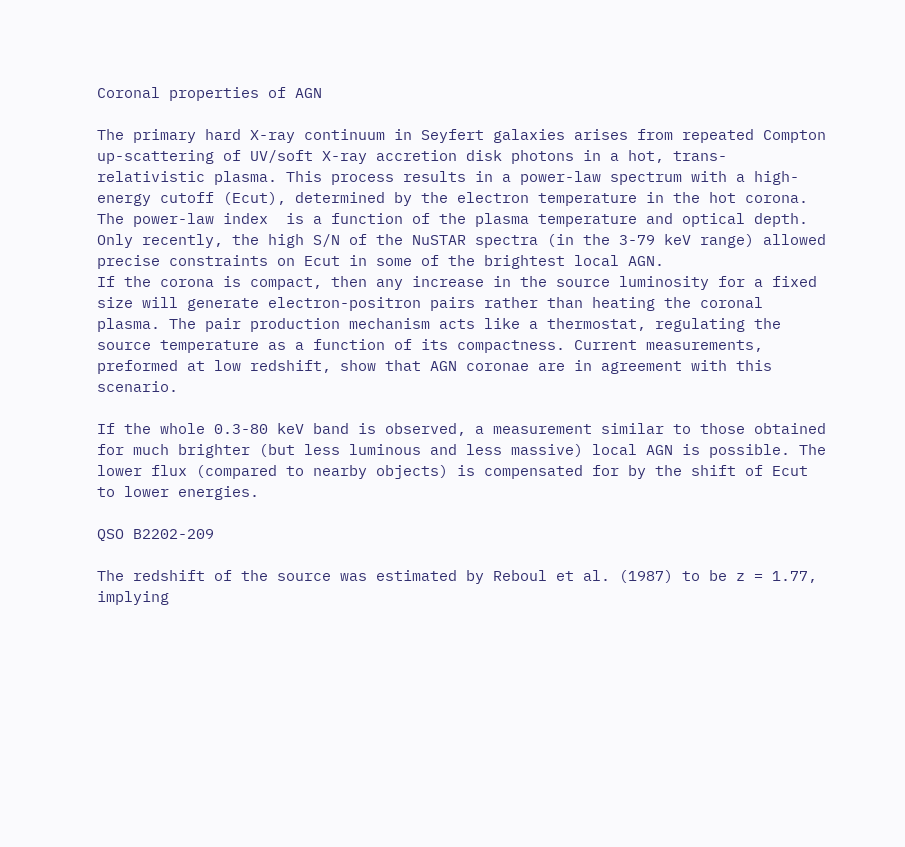Coronal properties of AGN

The primary hard X-ray continuum in Seyfert galaxies arises from repeated Compton up-scattering of UV/soft X-ray accretion disk photons in a hot, trans-relativistic plasma. This process results in a power-law spectrum with a high-energy cutoff (Ecut), determined by the electron temperature in the hot corona. The power-law index  is a function of the plasma temperature and optical depth. Only recently, the high S/N of the NuSTAR spectra (in the 3-79 keV range) allowed precise constraints on Ecut in some of the brightest local AGN.
If the corona is compact, then any increase in the source luminosity for a fixed size will generate electron-positron pairs rather than heating the coronal plasma. The pair production mechanism acts like a thermostat, regulating the source temperature as a function of its compactness. Current measurements, preformed at low redshift, show that AGN coronae are in agreement with this scenario.

If the whole 0.3-80 keV band is observed, a measurement similar to those obtained for much brighter (but less luminous and less massive) local AGN is possible. The lower flux (compared to nearby objects) is compensated for by the shift of Ecut to lower energies.

QSO B2202-209

The redshift of the source was estimated by Reboul et al. (1987) to be z = 1.77, implying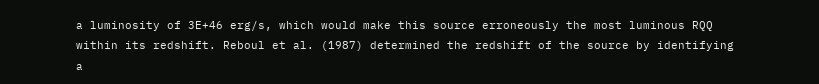a luminosity of 3E+46 erg/s, which would make this source erroneously the most luminous RQQ within its redshift. Reboul et al. (1987) determined the redshift of the source by identifying a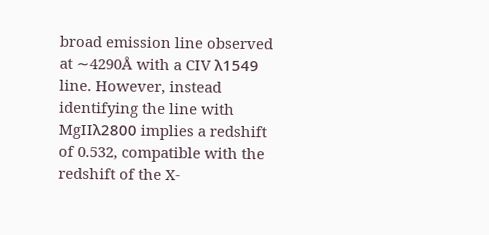broad emission line observed at ∼4290Å with a CIV λ1549 line. However, instead identifying the line with MgIIλ2800 implies a redshift of 0.532, compatible with the redshift of the X-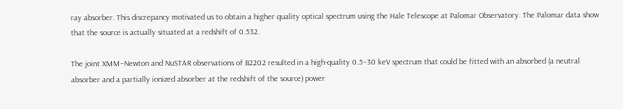ray absorber. This discrepancy motivated us to obtain a higher quality optical spectrum using the Hale Telescope at Palomar Observatory. The Palomar data show that the source is actually situated at a redshift of 0.532.

The joint XMM–Newton and NuSTAR observations of B2202 resulted in a high-quality 0.5–30 keV spectrum that could be fitted with an absorbed (a neutral absorber and a partially ionized absorber at the redshift of the source) power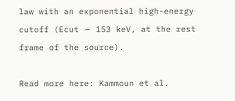law with an exponential high-energy cutoff (Ecut ∼ 153 keV, at the rest frame of the source).

Read more here: Kammoun et al.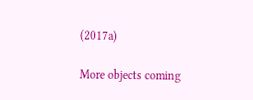(2017a)

More objects coming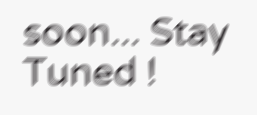soon... Stay Tuned !